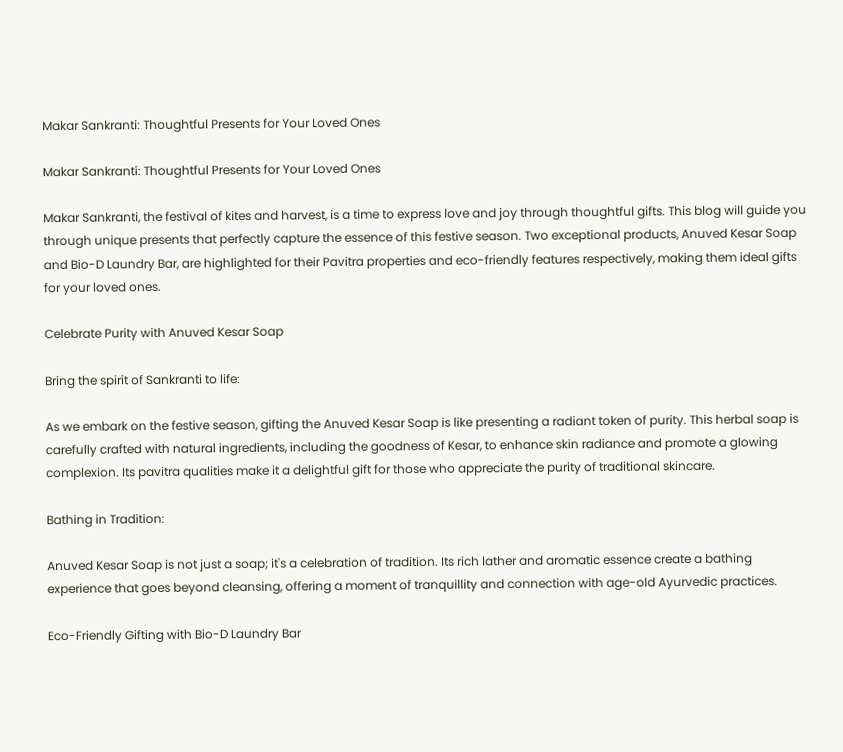Makar Sankranti: Thoughtful Presents for Your Loved Ones

Makar Sankranti: Thoughtful Presents for Your Loved Ones

Makar Sankranti, the festival of kites and harvest, is a time to express love and joy through thoughtful gifts. This blog will guide you through unique presents that perfectly capture the essence of this festive season. Two exceptional products, Anuved Kesar Soap and Bio-D Laundry Bar, are highlighted for their Pavitra properties and eco-friendly features respectively, making them ideal gifts for your loved ones.

Celebrate Purity with Anuved Kesar Soap

Bring the spirit of Sankranti to life:

As we embark on the festive season, gifting the Anuved Kesar Soap is like presenting a radiant token of purity. This herbal soap is carefully crafted with natural ingredients, including the goodness of Kesar, to enhance skin radiance and promote a glowing complexion. Its pavitra qualities make it a delightful gift for those who appreciate the purity of traditional skincare.

Bathing in Tradition:

Anuved Kesar Soap is not just a soap; it's a celebration of tradition. Its rich lather and aromatic essence create a bathing experience that goes beyond cleansing, offering a moment of tranquillity and connection with age-old Ayurvedic practices.

Eco-Friendly Gifting with Bio-D Laundry Bar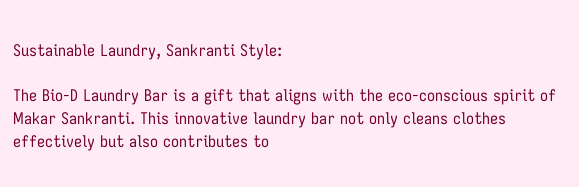Sustainable Laundry, Sankranti Style:

The Bio-D Laundry Bar is a gift that aligns with the eco-conscious spirit of Makar Sankranti. This innovative laundry bar not only cleans clothes effectively but also contributes to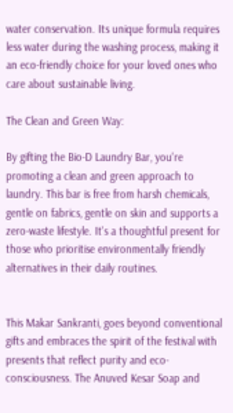water conservation. Its unique formula requires less water during the washing process, making it an eco-friendly choice for your loved ones who care about sustainable living.

The Clean and Green Way:

By gifting the Bio-D Laundry Bar, you're promoting a clean and green approach to laundry. This bar is free from harsh chemicals, gentle on fabrics, gentle on skin and supports a zero-waste lifestyle. It's a thoughtful present for those who prioritise environmentally friendly alternatives in their daily routines.


This Makar Sankranti, goes beyond conventional gifts and embraces the spirit of the festival with presents that reflect purity and eco-consciousness. The Anuved Kesar Soap and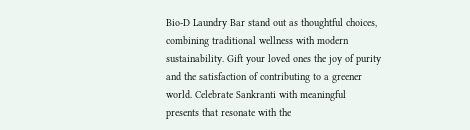Bio-D Laundry Bar stand out as thoughtful choices, combining traditional wellness with modern sustainability. Gift your loved ones the joy of purity and the satisfaction of contributing to a greener world. Celebrate Sankranti with meaningful presents that resonate with the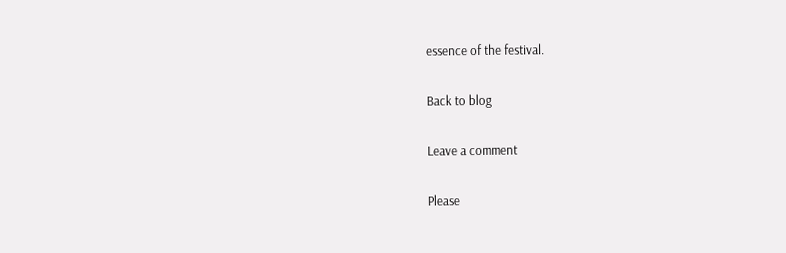essence of the festival.

Back to blog

Leave a comment

Please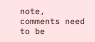note, comments need to be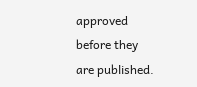approved before they are published.